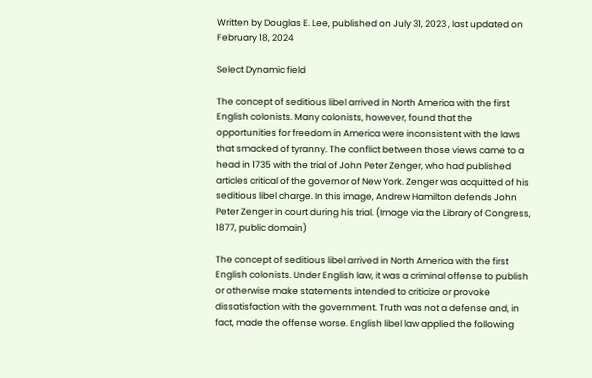Written by Douglas E. Lee, published on July 31, 2023 , last updated on February 18, 2024

Select Dynamic field

The concept of seditious libel arrived in North America with the first English colonists. Many colonists, however, found that the opportunities for freedom in America were inconsistent with the laws that smacked of tyranny. The conflict between those views came to a head in 1735 with the trial of John Peter Zenger, who had published articles critical of the governor of New York. Zenger was acquitted of his seditious libel charge. In this image, Andrew Hamilton defends John Peter Zenger in court during his trial. (Image via the Library of Congress, 1877, public domain)

The concept of seditious libel arrived in North America with the first English colonists. Under English law, it was a criminal offense to publish or otherwise make statements intended to criticize or provoke dissatisfaction with the government. Truth was not a defense and, in fact, made the offense worse. English libel law applied the following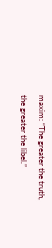maxim: “The greater the truth, the greater the libel.”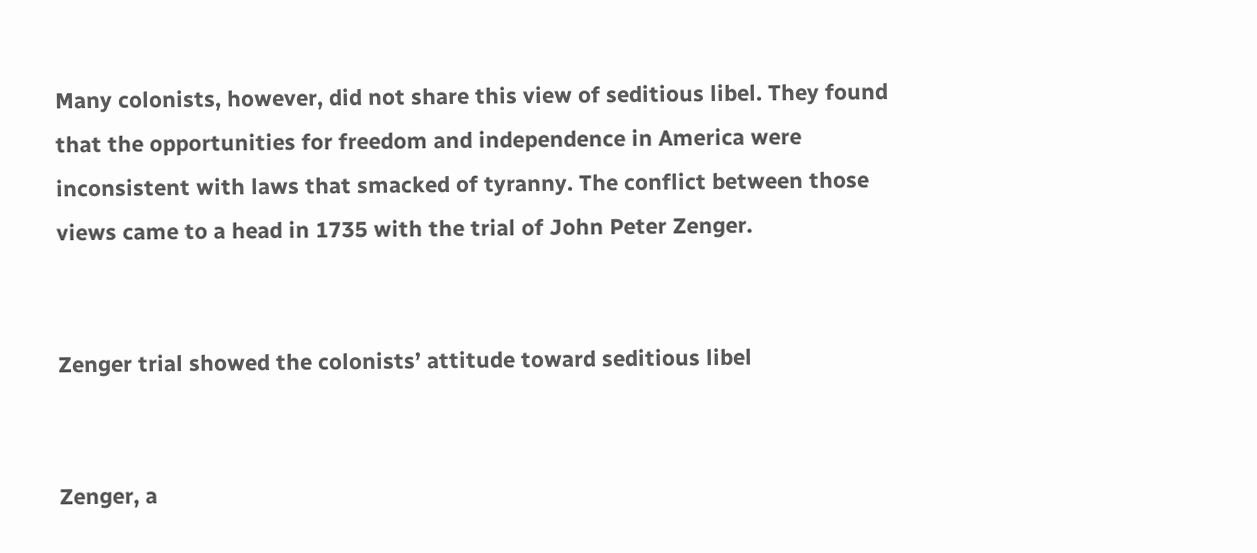Many colonists, however, did not share this view of seditious libel. They found that the opportunities for freedom and independence in America were inconsistent with laws that smacked of tyranny. The conflict between those views came to a head in 1735 with the trial of John Peter Zenger.


Zenger trial showed the colonists’ attitude toward seditious libel


Zenger, a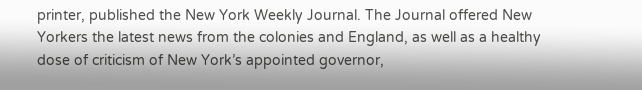printer, published the New York Weekly Journal. The Journal offered New Yorkers the latest news from the colonies and England, as well as a healthy dose of criticism of New York’s appointed governor,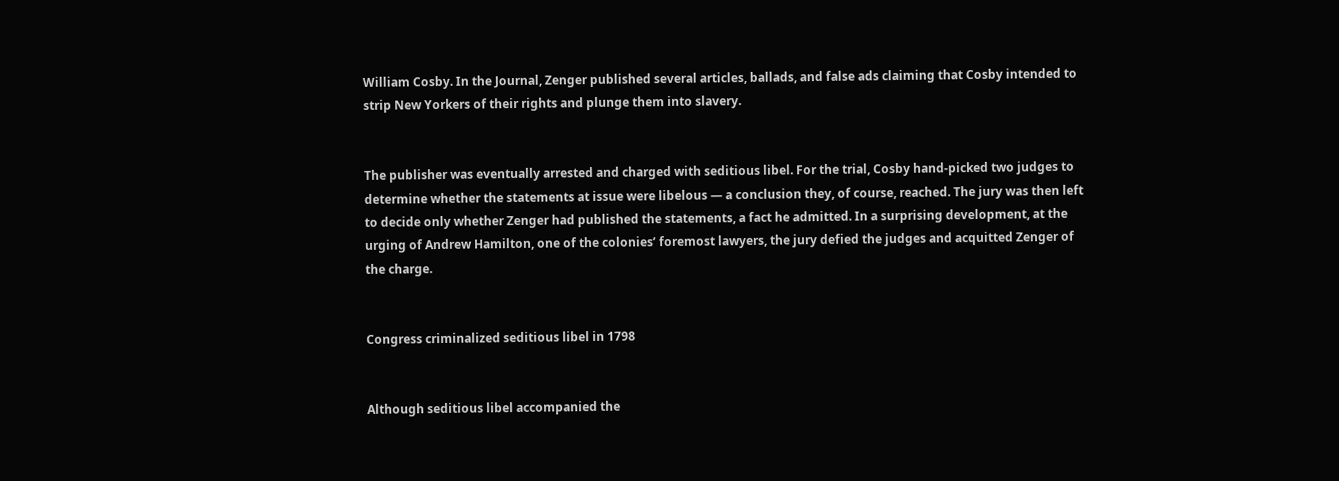William Cosby. In the Journal, Zenger published several articles, ballads, and false ads claiming that Cosby intended to strip New Yorkers of their rights and plunge them into slavery.


The publisher was eventually arrested and charged with seditious libel. For the trial, Cosby hand-picked two judges to determine whether the statements at issue were libelous — a conclusion they, of course, reached. The jury was then left to decide only whether Zenger had published the statements, a fact he admitted. In a surprising development, at the urging of Andrew Hamilton, one of the colonies’ foremost lawyers, the jury defied the judges and acquitted Zenger of the charge.


Congress criminalized seditious libel in 1798


Although seditious libel accompanied the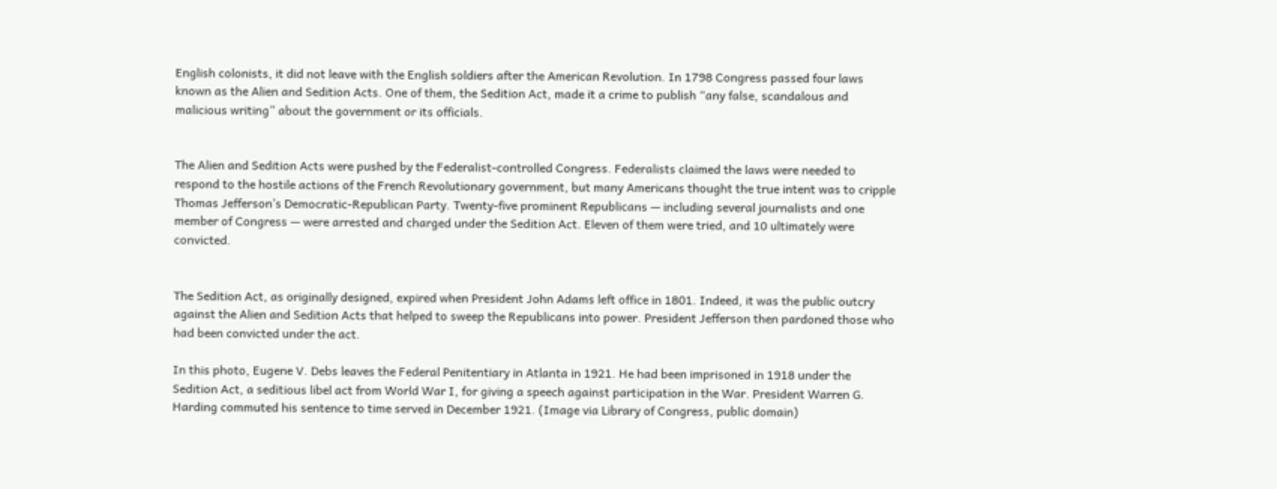English colonists, it did not leave with the English soldiers after the American Revolution. In 1798 Congress passed four laws known as the Alien and Sedition Acts. One of them, the Sedition Act, made it a crime to publish “any false, scandalous and malicious writing” about the government or its officials.


The Alien and Sedition Acts were pushed by the Federalist-controlled Congress. Federalists claimed the laws were needed to respond to the hostile actions of the French Revolutionary government, but many Americans thought the true intent was to cripple Thomas Jefferson’s Democratic-Republican Party. Twenty-five prominent Republicans — including several journalists and one member of Congress — were arrested and charged under the Sedition Act. Eleven of them were tried, and 10 ultimately were convicted.


The Sedition Act, as originally designed, expired when President John Adams left office in 1801. Indeed, it was the public outcry against the Alien and Sedition Acts that helped to sweep the Republicans into power. President Jefferson then pardoned those who had been convicted under the act.

In this photo, Eugene V. Debs leaves the Federal Penitentiary in Atlanta in 1921. He had been imprisoned in 1918 under the Sedition Act, a seditious libel act from World War I, for giving a speech against participation in the War. President Warren G. Harding commuted his sentence to time served in December 1921. (Image via Library of Congress, public domain)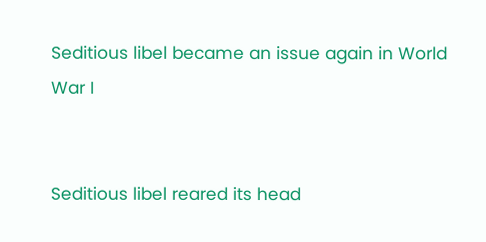Seditious libel became an issue again in World War I


Seditious libel reared its head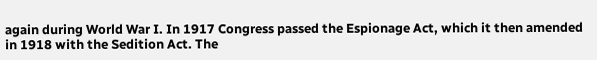again during World War I. In 1917 Congress passed the Espionage Act, which it then amended in 1918 with the Sedition Act. The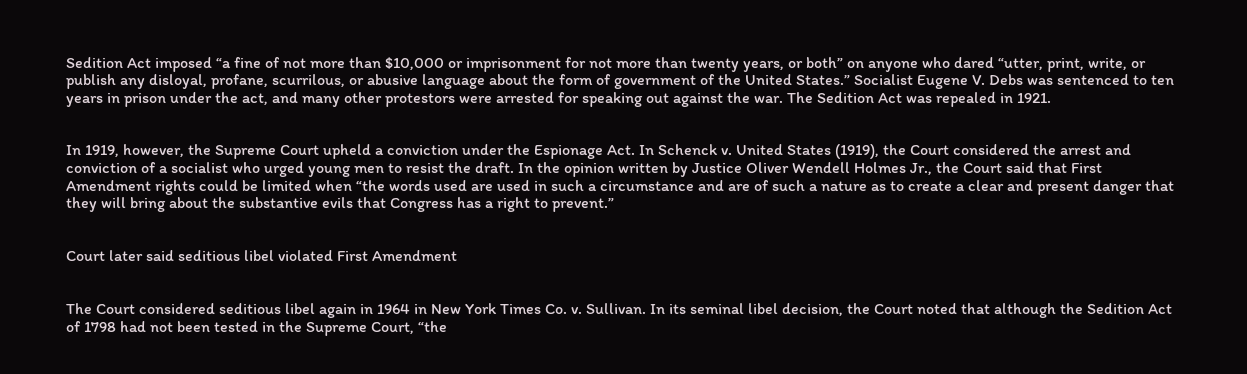Sedition Act imposed “a fine of not more than $10,000 or imprisonment for not more than twenty years, or both” on anyone who dared “utter, print, write, or publish any disloyal, profane, scurrilous, or abusive language about the form of government of the United States.” Socialist Eugene V. Debs was sentenced to ten years in prison under the act, and many other protestors were arrested for speaking out against the war. The Sedition Act was repealed in 1921.


In 1919, however, the Supreme Court upheld a conviction under the Espionage Act. In Schenck v. United States (1919), the Court considered the arrest and conviction of a socialist who urged young men to resist the draft. In the opinion written by Justice Oliver Wendell Holmes Jr., the Court said that First Amendment rights could be limited when “the words used are used in such a circumstance and are of such a nature as to create a clear and present danger that they will bring about the substantive evils that Congress has a right to prevent.”


Court later said seditious libel violated First Amendment


The Court considered seditious libel again in 1964 in New York Times Co. v. Sullivan. In its seminal libel decision, the Court noted that although the Sedition Act of 1798 had not been tested in the Supreme Court, “the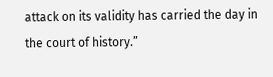attack on its validity has carried the day in the court of history.”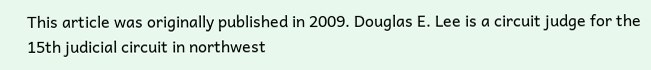This article was originally published in 2009. Douglas E. Lee is a circuit judge for the 15th judicial circuit in northwest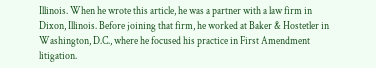Illinois. When he wrote this article, he was a partner with a law firm in Dixon, Illinois. Before joining that firm, he worked at Baker & Hostetler in Washington, D.C., where he focused his practice in First Amendment litigation.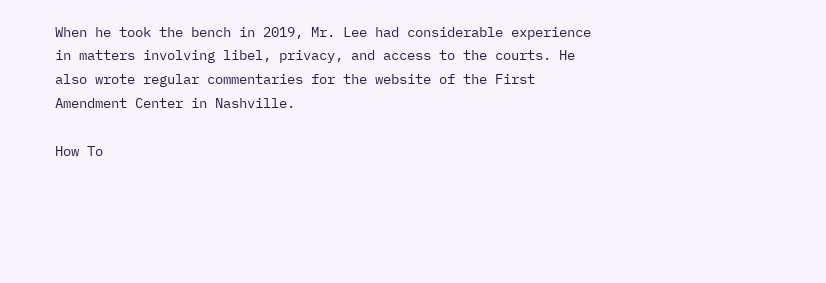When he took the bench in 2019, Mr. Lee had considerable experience in matters involving libel, privacy, and access to the courts. He also wrote regular commentaries for the website of the First Amendment Center in Nashville.

How To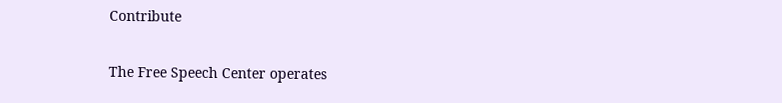Contribute

The Free Speech Center operates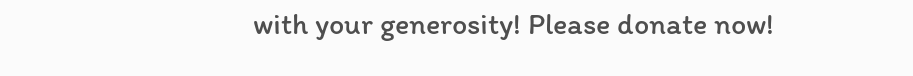with your generosity! Please donate now!